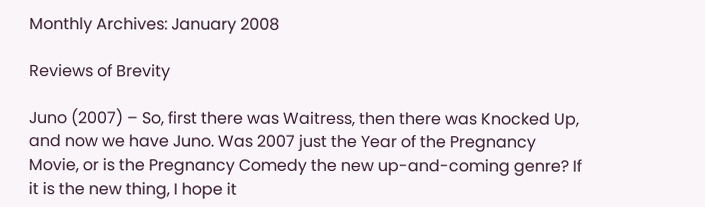Monthly Archives: January 2008

Reviews of Brevity

Juno (2007) – So, first there was Waitress, then there was Knocked Up, and now we have Juno. Was 2007 just the Year of the Pregnancy Movie, or is the Pregnancy Comedy the new up-and-coming genre? If it is the new thing, I hope it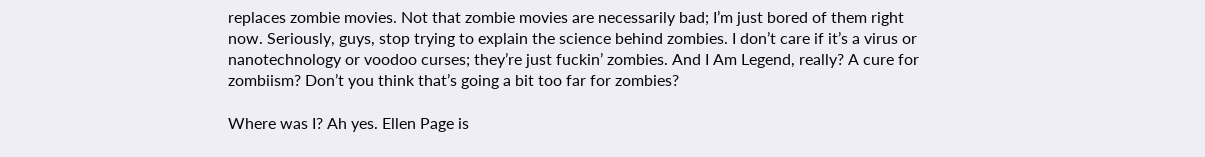replaces zombie movies. Not that zombie movies are necessarily bad; I’m just bored of them right now. Seriously, guys, stop trying to explain the science behind zombies. I don’t care if it’s a virus or nanotechnology or voodoo curses; they’re just fuckin’ zombies. And I Am Legend, really? A cure for zombiism? Don’t you think that’s going a bit too far for zombies?

Where was I? Ah yes. Ellen Page is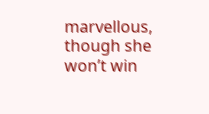marvellous, though she won’t win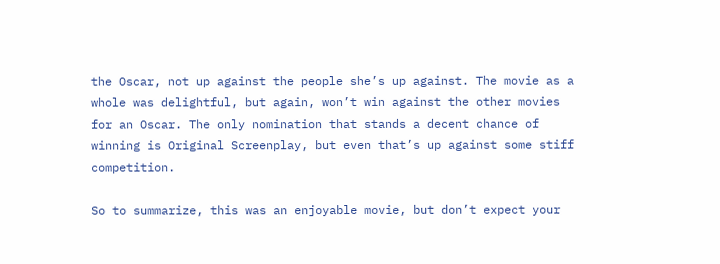the Oscar, not up against the people she’s up against. The movie as a whole was delightful, but again, won’t win against the other movies for an Oscar. The only nomination that stands a decent chance of winning is Original Screenplay, but even that’s up against some stiff competition.

So to summarize, this was an enjoyable movie, but don’t expect your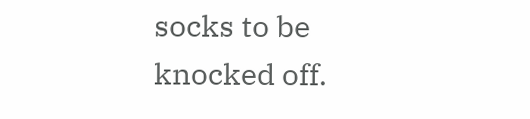socks to be knocked off.